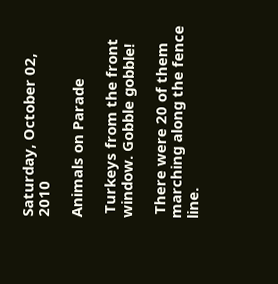Saturday, October 02, 2010

Animals on Parade

 Turkeys from the front window. Gobble gobble!

 There were 20 of them marching along the fence line.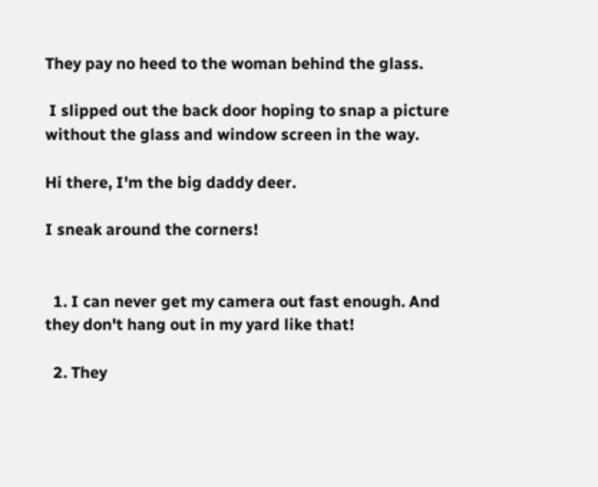They pay no heed to the woman behind the glass.

 I slipped out the back door hoping to snap a picture without the glass and window screen in the way.

Hi there, I'm the big daddy deer.

I sneak around the corners!


  1. I can never get my camera out fast enough. And they don't hang out in my yard like that!

  2. They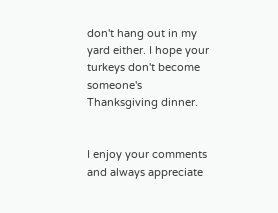don't hang out in my yard either. I hope your turkeys don't become someone's Thanksgiving dinner.


I enjoy your comments and always appreciate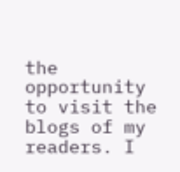the opportunity to visit the blogs of my readers. I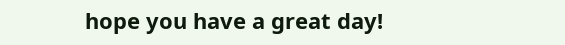hope you have a great day!